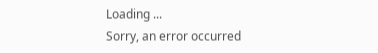Loading ...
Sorry, an error occurred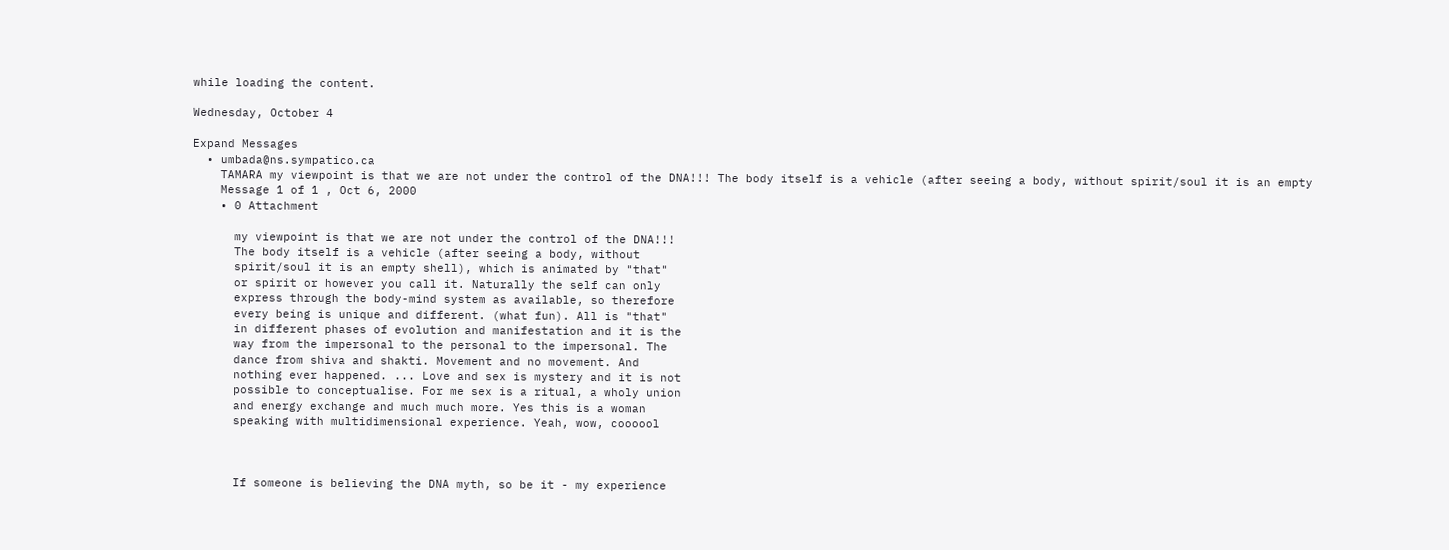while loading the content.

Wednesday, October 4

Expand Messages
  • umbada@ns.sympatico.ca
    TAMARA my viewpoint is that we are not under the control of the DNA!!! The body itself is a vehicle (after seeing a body, without spirit/soul it is an empty
    Message 1 of 1 , Oct 6, 2000
    • 0 Attachment

      my viewpoint is that we are not under the control of the DNA!!!
      The body itself is a vehicle (after seeing a body, without
      spirit/soul it is an empty shell), which is animated by "that"
      or spirit or however you call it. Naturally the self can only
      express through the body-mind system as available, so therefore
      every being is unique and different. (what fun). All is "that"
      in different phases of evolution and manifestation and it is the
      way from the impersonal to the personal to the impersonal. The
      dance from shiva and shakti. Movement and no movement. And
      nothing ever happened. ... Love and sex is mystery and it is not
      possible to conceptualise. For me sex is a ritual, a wholy union
      and energy exchange and much much more. Yes this is a woman
      speaking with multidimensional experience. Yeah, wow, coooool



      If someone is believing the DNA myth, so be it - my experience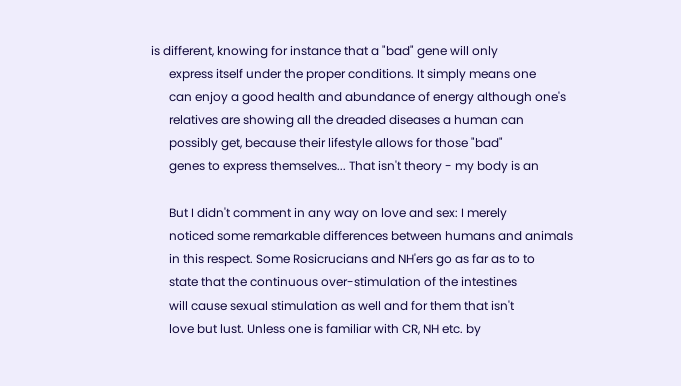is different, knowing for instance that a "bad" gene will only
      express itself under the proper conditions. It simply means one
      can enjoy a good health and abundance of energy although one's
      relatives are showing all the dreaded diseases a human can
      possibly get, because their lifestyle allows for those "bad"
      genes to express themselves... That isn't theory - my body is an

      But I didn't comment in any way on love and sex: I merely
      noticed some remarkable differences between humans and animals
      in this respect. Some Rosicrucians and NH'ers go as far as to to
      state that the continuous over-stimulation of the intestines
      will cause sexual stimulation as well and for them that isn't
      love but lust. Unless one is familiar with CR, NH etc. by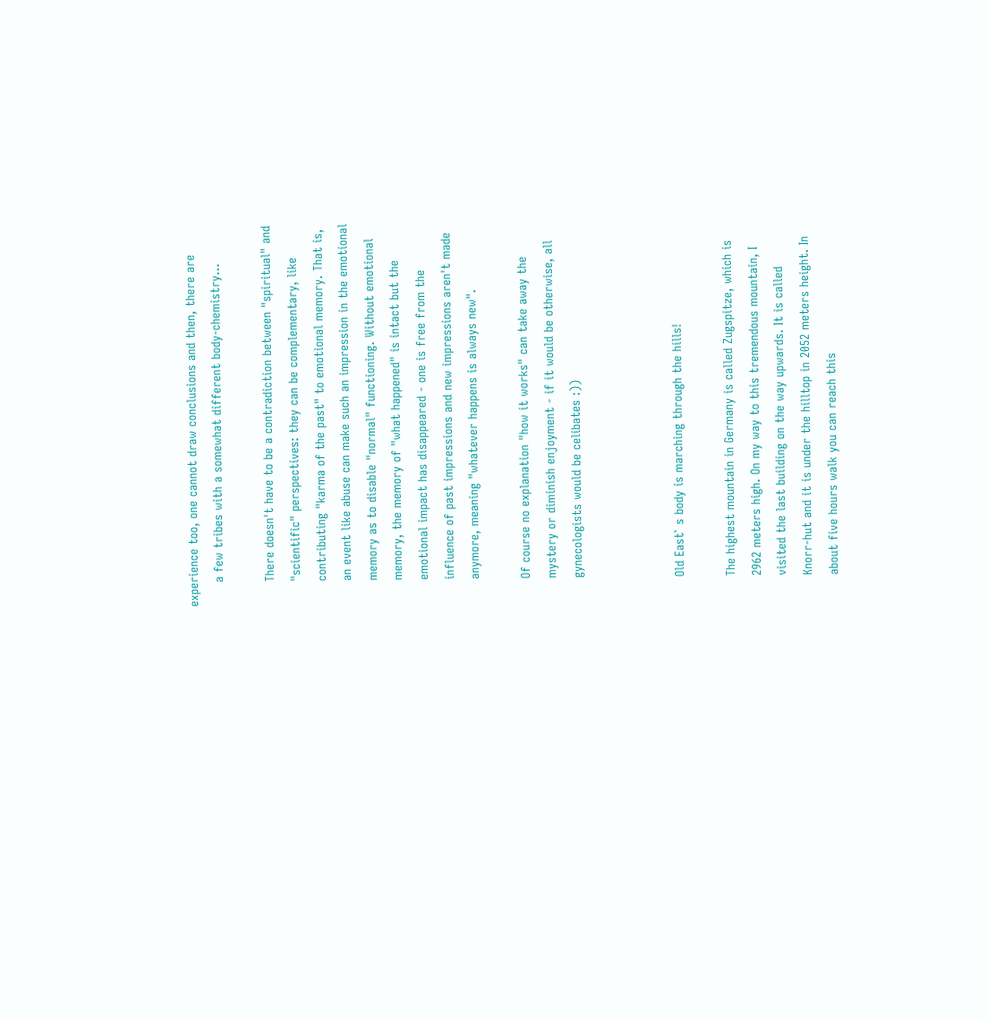experience too, one cannot draw conclusions and then, there are
      a few tribes with a somewhat different body-chemistry...

      There doesn't have to be a contradiction between "spiritual" and
      "scientific" perspectives: they can be complementary, like
      contributing "karma of the past" to emotional memory. That is,
      an event like abuse can make such an impression in the emotional
      memory as to disable "normal" functioning. Without emotional
      memory, the memory of "what happened" is intact but the
      emotional impact has disappeared - one is free from the
      influence of past impressions and new impressions aren't made
      anymore, meaning "whatever happens is always new".

      Of course no explanation "how it works" can take away the
      mystery or diminish enjoyment - if it would be otherwise, all
      gynecologists would be celibates :))



      Old East` s body is marching through the hills!

      The highest mountain in Germany is called Zugspitze, which is
      2962 meters high. On my way to this tremendous mountain, I
      visited the last building on the way upwards. It is called
      Knorr-hut and it is under the hilltop in 2052 meters height. In
      about five hours walk you can reach this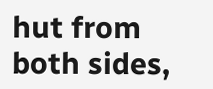hut from both sides,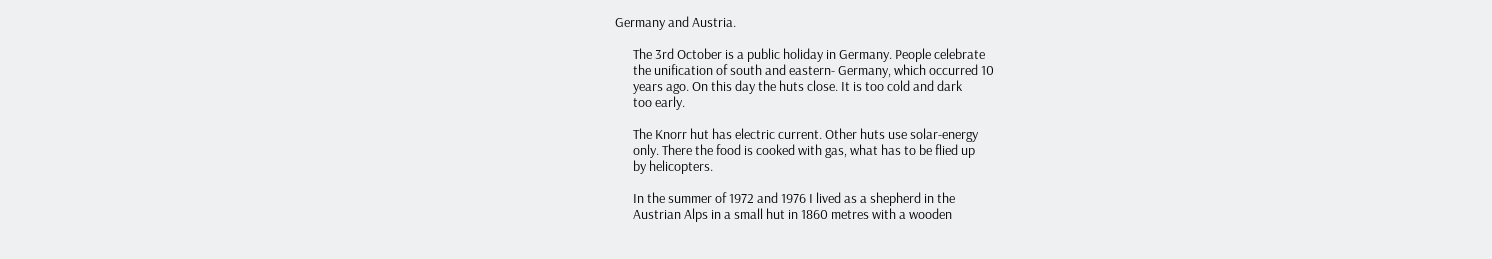Germany and Austria.

      The 3rd October is a public holiday in Germany. People celebrate
      the unification of south and eastern- Germany, which occurred 10
      years ago. On this day the huts close. It is too cold and dark
      too early.

      The Knorr hut has electric current. Other huts use solar-energy
      only. There the food is cooked with gas, what has to be flied up
      by helicopters.

      In the summer of 1972 and 1976 I lived as a shepherd in the
      Austrian Alps in a small hut in 1860 metres with a wooden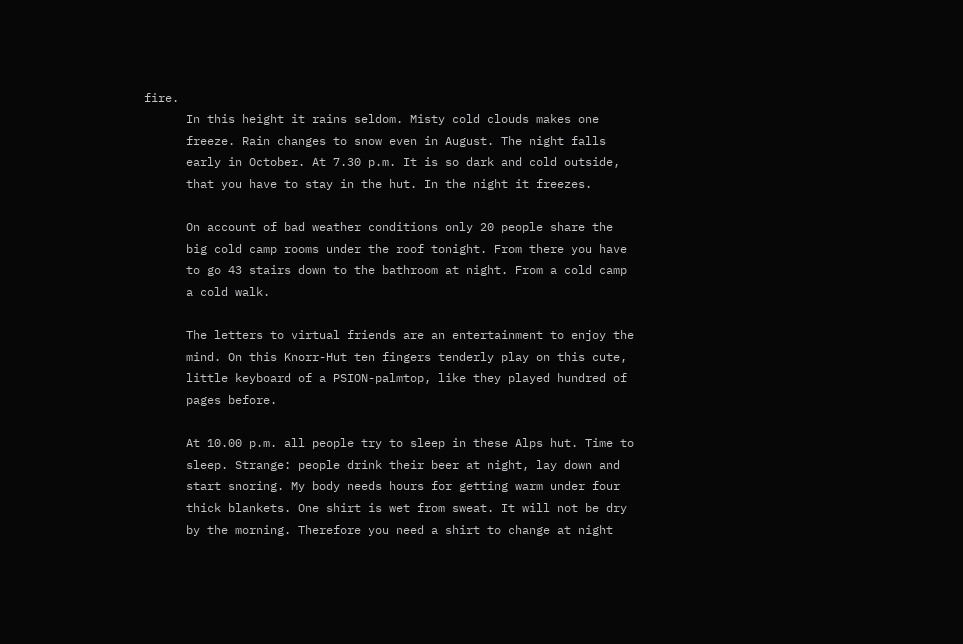fire.
      In this height it rains seldom. Misty cold clouds makes one
      freeze. Rain changes to snow even in August. The night falls
      early in October. At 7.30 p.m. It is so dark and cold outside,
      that you have to stay in the hut. In the night it freezes.

      On account of bad weather conditions only 20 people share the
      big cold camp rooms under the roof tonight. From there you have
      to go 43 stairs down to the bathroom at night. From a cold camp
      a cold walk.

      The letters to virtual friends are an entertainment to enjoy the
      mind. On this Knorr-Hut ten fingers tenderly play on this cute,
      little keyboard of a PSION-palmtop, like they played hundred of
      pages before.

      At 10.00 p.m. all people try to sleep in these Alps hut. Time to
      sleep. Strange: people drink their beer at night, lay down and
      start snoring. My body needs hours for getting warm under four
      thick blankets. One shirt is wet from sweat. It will not be dry
      by the morning. Therefore you need a shirt to change at night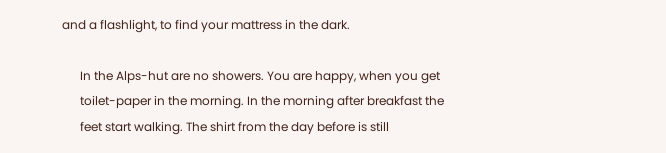and a flashlight, to find your mattress in the dark.

      In the Alps-hut are no showers. You are happy, when you get
      toilet-paper in the morning. In the morning after breakfast the
      feet start walking. The shirt from the day before is still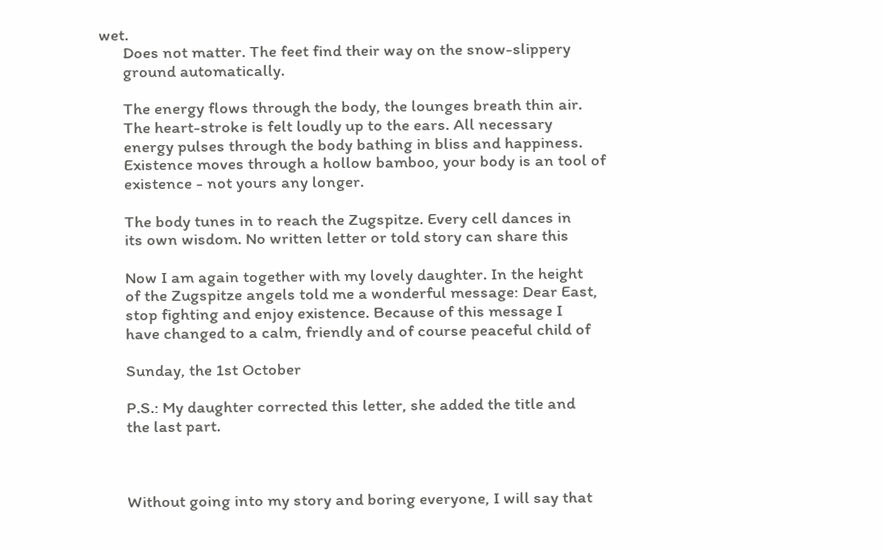wet.
      Does not matter. The feet find their way on the snow-slippery
      ground automatically.

      The energy flows through the body, the lounges breath thin air.
      The heart-stroke is felt loudly up to the ears. All necessary
      energy pulses through the body bathing in bliss and happiness.
      Existence moves through a hollow bamboo, your body is an tool of
      existence - not yours any longer.

      The body tunes in to reach the Zugspitze. Every cell dances in
      its own wisdom. No written letter or told story can share this

      Now I am again together with my lovely daughter. In the height
      of the Zugspitze angels told me a wonderful message: Dear East,
      stop fighting and enjoy existence. Because of this message I
      have changed to a calm, friendly and of course peaceful child of

      Sunday, the 1st October

      P.S.: My daughter corrected this letter, she added the title and
      the last part.



      Without going into my story and boring everyone, I will say that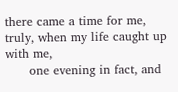there came a time for me, truly, when my life caught up with me,
      one evening in fact, and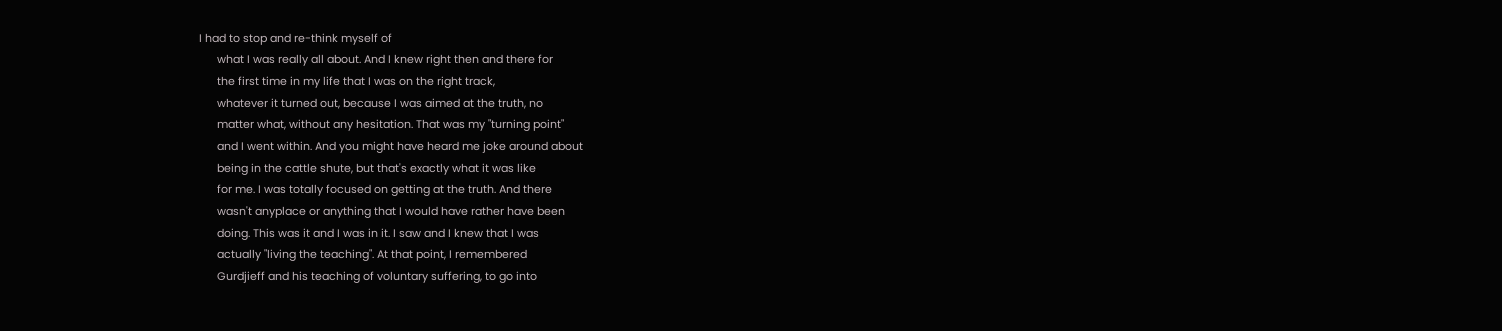I had to stop and re-think myself of
      what I was really all about. And I knew right then and there for
      the first time in my life that I was on the right track,
      whatever it turned out, because I was aimed at the truth, no
      matter what, without any hesitation. That was my "turning point"
      and I went within. And you might have heard me joke around about
      being in the cattle shute, but that's exactly what it was like
      for me. I was totally focused on getting at the truth. And there
      wasn't anyplace or anything that I would have rather have been
      doing. This was it and I was in it. I saw and I knew that I was
      actually "living the teaching". At that point, I remembered
      Gurdjieff and his teaching of voluntary suffering, to go into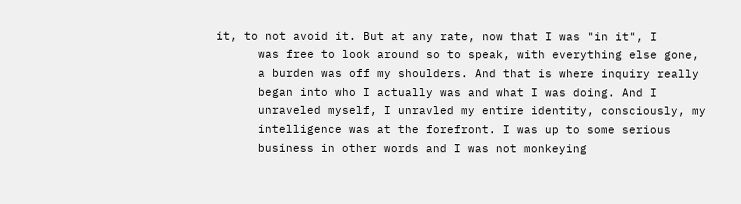it, to not avoid it. But at any rate, now that I was "in it", I
      was free to look around so to speak, with everything else gone,
      a burden was off my shoulders. And that is where inquiry really
      began into who I actually was and what I was doing. And I
      unraveled myself, I unravled my entire identity, consciously, my
      intelligence was at the forefront. I was up to some serious
      business in other words and I was not monkeying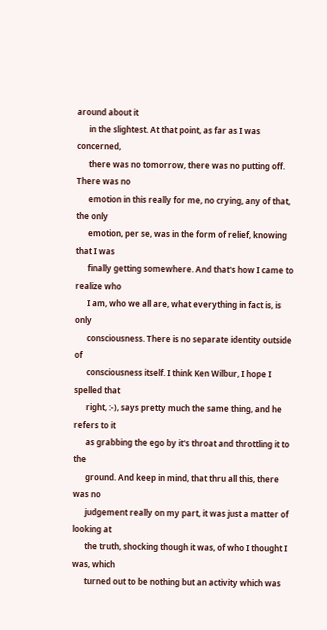around about it
      in the slightest. At that point, as far as I was concerned,
      there was no tomorrow, there was no putting off. There was no
      emotion in this really for me, no crying, any of that, the only
      emotion, per se, was in the form of relief, knowing that I was
      finally getting somewhere. And that's how I came to realize who
      I am, who we all are, what everything in fact is, is only
      consciousness. There is no separate identity outside of
      consciousness itself. I think Ken Wilbur, I hope I spelled that
      right, :-), says pretty much the same thing, and he refers to it
      as grabbing the ego by it's throat and throttling it to the
      ground. And keep in mind, that thru all this, there was no
      judgement really on my part, it was just a matter of looking at
      the truth, shocking though it was, of who I thought I was, which
      turned out to be nothing but an activity which was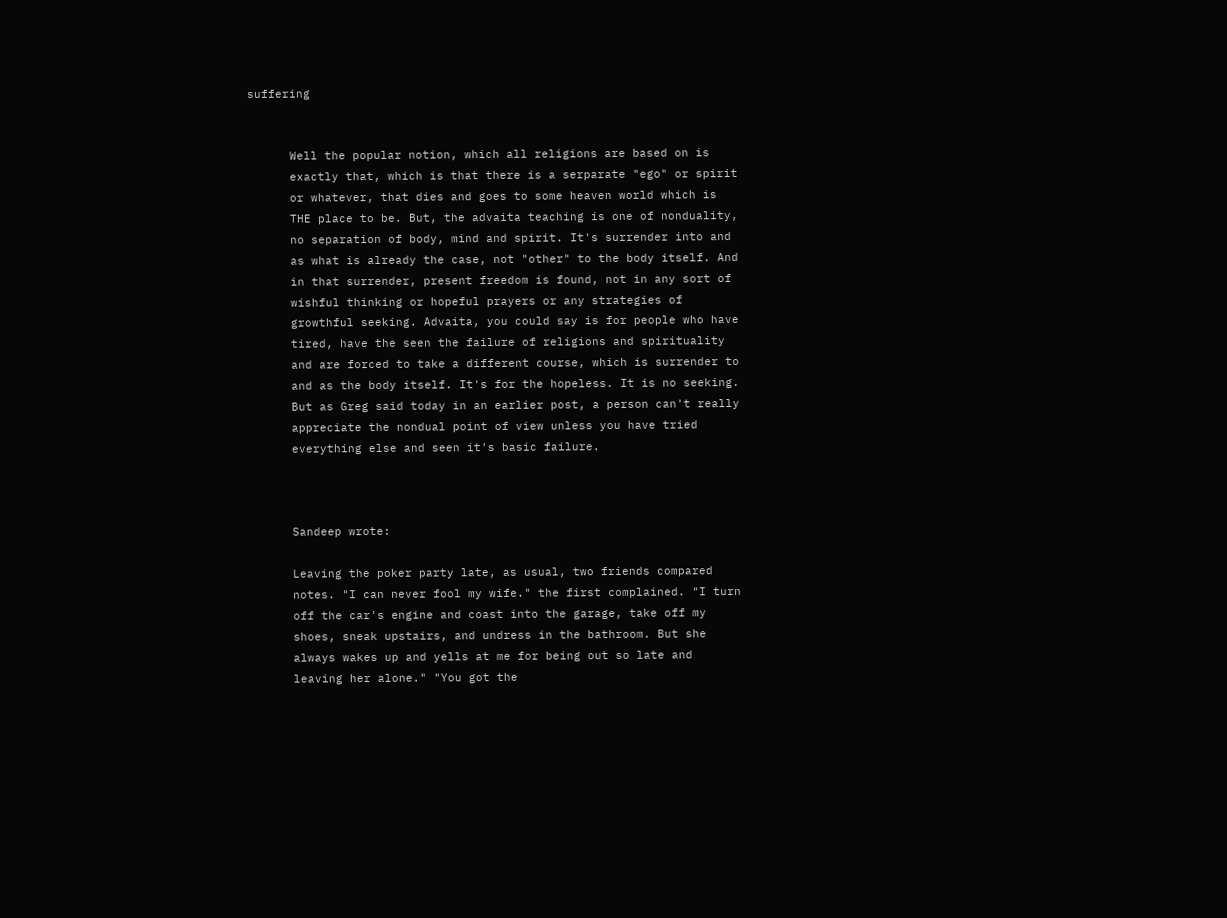suffering


      Well the popular notion, which all religions are based on is
      exactly that, which is that there is a serparate "ego" or spirit
      or whatever, that dies and goes to some heaven world which is
      THE place to be. But, the advaita teaching is one of nonduality,
      no separation of body, mind and spirit. It's surrender into and
      as what is already the case, not "other" to the body itself. And
      in that surrender, present freedom is found, not in any sort of
      wishful thinking or hopeful prayers or any strategies of
      growthful seeking. Advaita, you could say is for people who have
      tired, have the seen the failure of religions and spirituality
      and are forced to take a different course, which is surrender to
      and as the body itself. It's for the hopeless. It is no seeking.
      But as Greg said today in an earlier post, a person can't really
      appreciate the nondual point of view unless you have tried
      everything else and seen it's basic failure.



      Sandeep wrote:

      Leaving the poker party late, as usual, two friends compared
      notes. "I can never fool my wife." the first complained. "I turn
      off the car's engine and coast into the garage, take off my
      shoes, sneak upstairs, and undress in the bathroom. But she
      always wakes up and yells at me for being out so late and
      leaving her alone." "You got the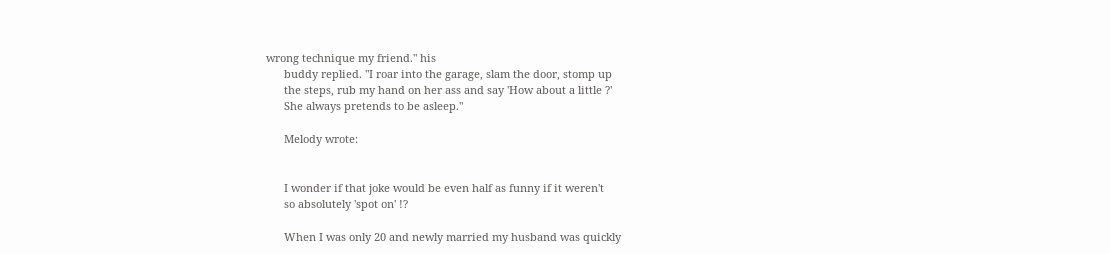wrong technique my friend." his
      buddy replied. "I roar into the garage, slam the door, stomp up
      the steps, rub my hand on her ass and say 'How about a little ?'
      She always pretends to be asleep."

      Melody wrote:


      I wonder if that joke would be even half as funny if it weren't
      so absolutely 'spot on' !?

      When I was only 20 and newly married my husband was quickly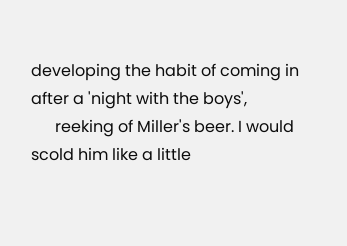developing the habit of coming in after a 'night with the boys',
      reeking of Miller's beer. I would scold him like a little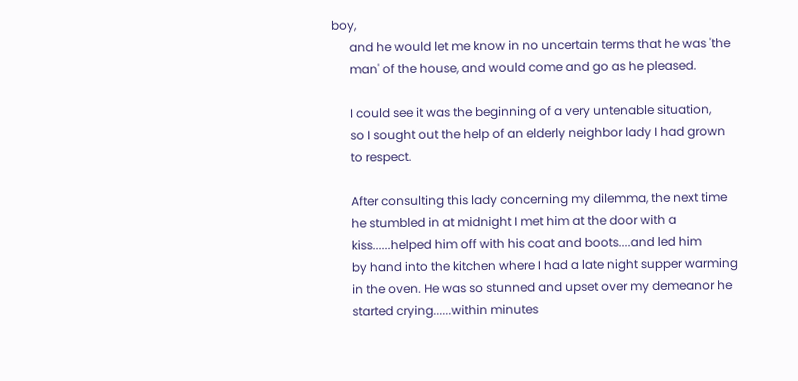boy,
      and he would let me know in no uncertain terms that he was 'the
      man' of the house, and would come and go as he pleased.

      I could see it was the beginning of a very untenable situation,
      so I sought out the help of an elderly neighbor lady I had grown
      to respect.

      After consulting this lady concerning my dilemma, the next time
      he stumbled in at midnight I met him at the door with a
      kiss......helped him off with his coat and boots....and led him
      by hand into the kitchen where I had a late night supper warming
      in the oven. He was so stunned and upset over my demeanor he
      started crying......within minutes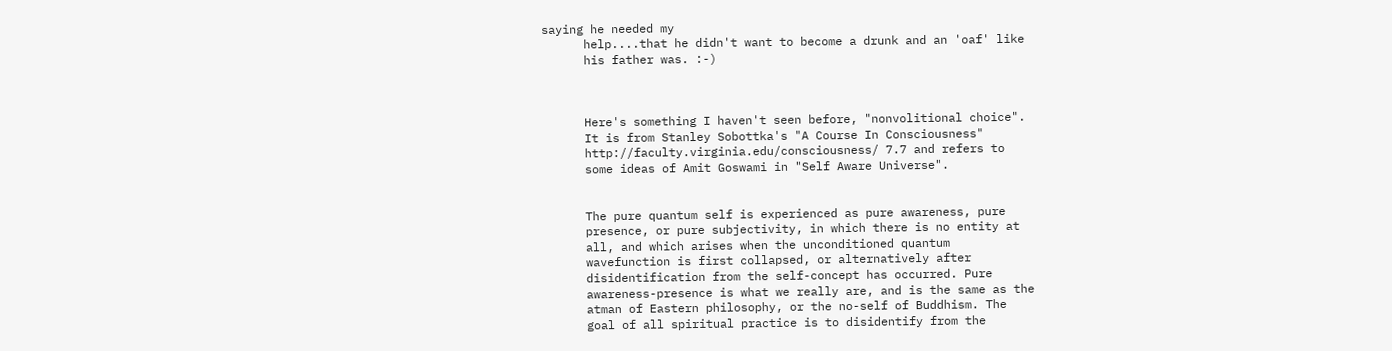saying he needed my
      help....that he didn't want to become a drunk and an 'oaf' like
      his father was. :-)



      Here's something I haven't seen before, "nonvolitional choice".
      It is from Stanley Sobottka's "A Course In Consciousness"
      http://faculty.virginia.edu/consciousness/ 7.7 and refers to
      some ideas of Amit Goswami in "Self Aware Universe".


      The pure quantum self is experienced as pure awareness, pure
      presence, or pure subjectivity, in which there is no entity at
      all, and which arises when the unconditioned quantum
      wavefunction is first collapsed, or alternatively after
      disidentification from the self-concept has occurred. Pure
      awareness-presence is what we really are, and is the same as the
      atman of Eastern philosophy, or the no-self of Buddhism. The
      goal of all spiritual practice is to disidentify from the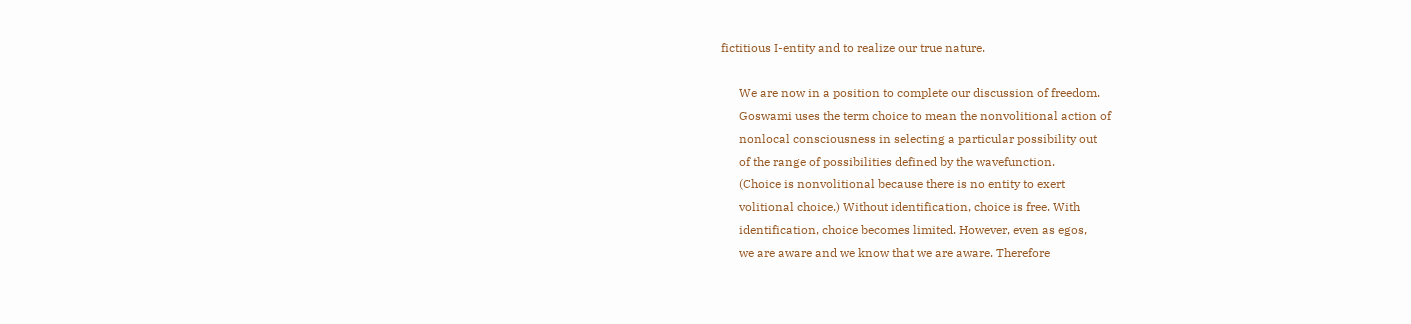fictitious I-entity and to realize our true nature.

      We are now in a position to complete our discussion of freedom.
      Goswami uses the term choice to mean the nonvolitional action of
      nonlocal consciousness in selecting a particular possibility out
      of the range of possibilities defined by the wavefunction.
      (Choice is nonvolitional because there is no entity to exert
      volitional choice.) Without identification, choice is free. With
      identification, choice becomes limited. However, even as egos,
      we are aware and we know that we are aware. Therefore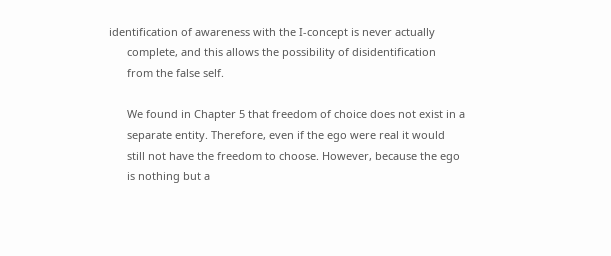identification of awareness with the I-concept is never actually
      complete, and this allows the possibility of disidentification
      from the false self.

      We found in Chapter 5 that freedom of choice does not exist in a
      separate entity. Therefore, even if the ego were real it would
      still not have the freedom to choose. However, because the ego
      is nothing but a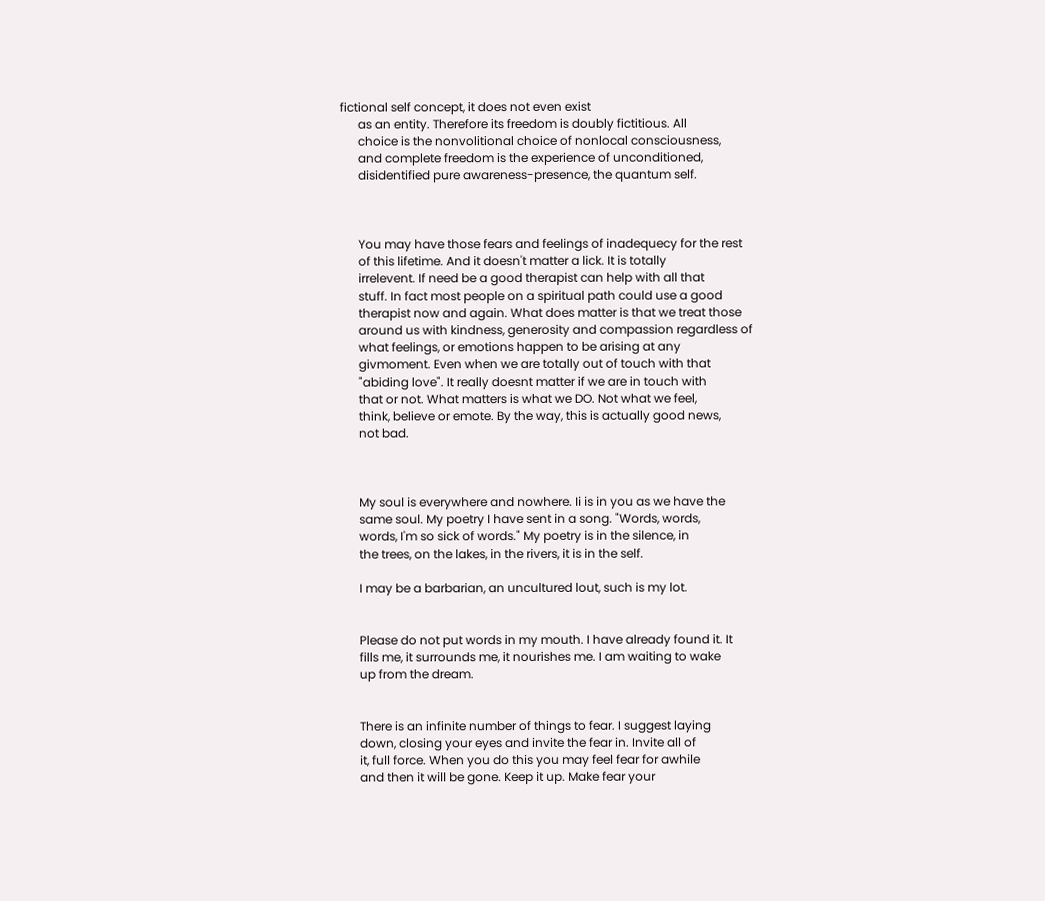fictional self concept, it does not even exist
      as an entity. Therefore its freedom is doubly fictitious. All
      choice is the nonvolitional choice of nonlocal consciousness,
      and complete freedom is the experience of unconditioned,
      disidentified pure awareness-presence, the quantum self.



      You may have those fears and feelings of inadequecy for the rest
      of this lifetime. And it doesn't matter a lick. It is totally
      irrelevent. If need be a good therapist can help with all that
      stuff. In fact most people on a spiritual path could use a good
      therapist now and again. What does matter is that we treat those
      around us with kindness, generosity and compassion regardless of
      what feelings, or emotions happen to be arising at any
      givmoment. Even when we are totally out of touch with that
      "abiding love". It really doesnt matter if we are in touch with
      that or not. What matters is what we DO. Not what we feel,
      think, believe or emote. By the way, this is actually good news,
      not bad.



      My soul is everywhere and nowhere. Ii is in you as we have the
      same soul. My poetry I have sent in a song. "Words, words,
      words, I'm so sick of words." My poetry is in the silence, in
      the trees, on the lakes, in the rivers, it is in the self.

      I may be a barbarian, an uncultured lout, such is my lot.


      Please do not put words in my mouth. I have already found it. It
      fills me, it surrounds me, it nourishes me. I am waiting to wake
      up from the dream.


      There is an infinite number of things to fear. I suggest laying
      down, closing your eyes and invite the fear in. Invite all of
      it, full force. When you do this you may feel fear for awhile
      and then it will be gone. Keep it up. Make fear your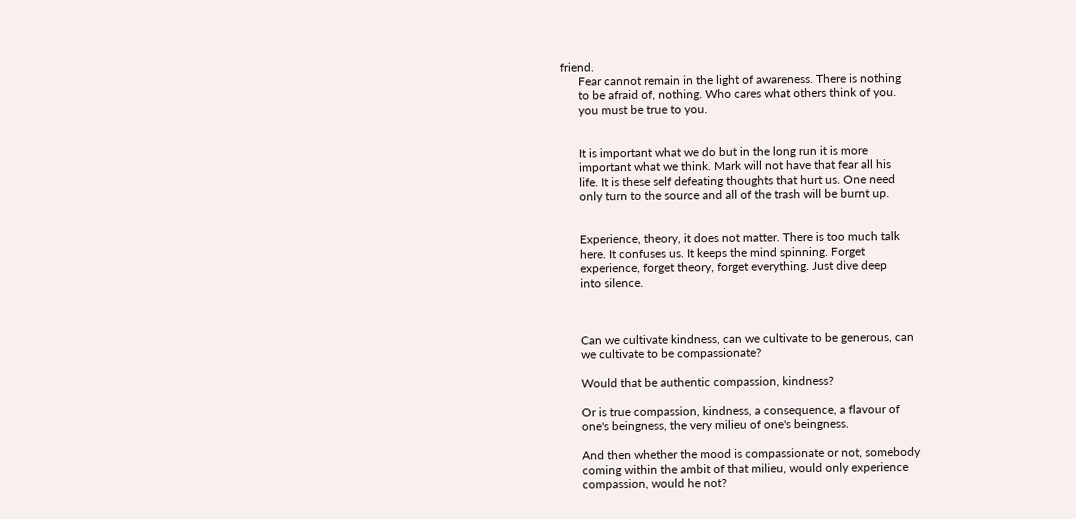friend.
      Fear cannot remain in the light of awareness. There is nothing
      to be afraid of, nothing. Who cares what others think of you.
      you must be true to you.


      It is important what we do but in the long run it is more
      important what we think. Mark will not have that fear all his
      life. It is these self defeating thoughts that hurt us. One need
      only turn to the source and all of the trash will be burnt up.


      Experience, theory, it does not matter. There is too much talk
      here. It confuses us. It keeps the mind spinning. Forget
      experience, forget theory, forget everything. Just dive deep
      into silence.



      Can we cultivate kindness, can we cultivate to be generous, can
      we cultivate to be compassionate?

      Would that be authentic compassion, kindness?

      Or is true compassion, kindness, a consequence, a flavour of
      one's beingness, the very milieu of one's beingness.

      And then whether the mood is compassionate or not, somebody
      coming within the ambit of that milieu, would only experience
      compassion, would he not?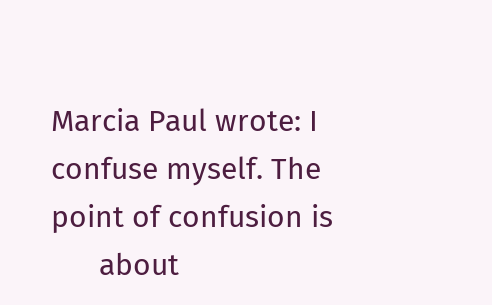Marcia Paul wrote: I confuse myself. The point of confusion is
      about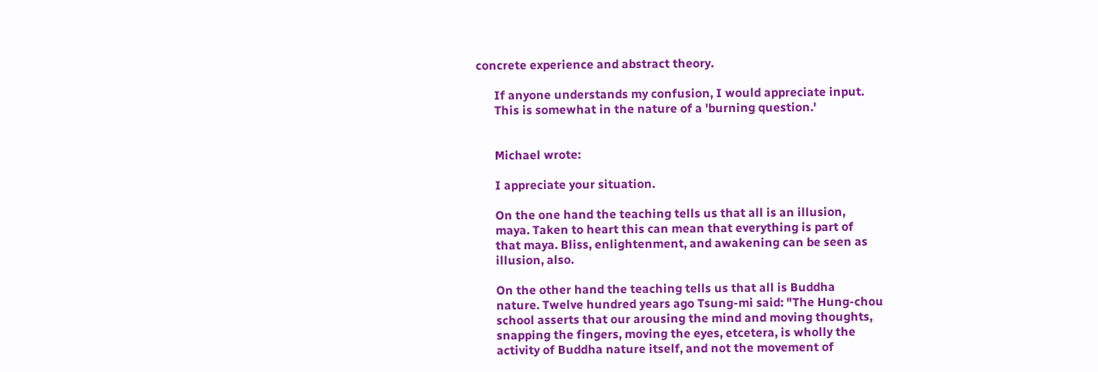concrete experience and abstract theory.

      If anyone understands my confusion, I would appreciate input.
      This is somewhat in the nature of a 'burning question.'


      Michael wrote:

      I appreciate your situation.

      On the one hand the teaching tells us that all is an illusion,
      maya. Taken to heart this can mean that everything is part of
      that maya. Bliss, enlightenment, and awakening can be seen as
      illusion, also.

      On the other hand the teaching tells us that all is Buddha
      nature. Twelve hundred years ago Tsung-mi said: "The Hung-chou
      school asserts that our arousing the mind and moving thoughts,
      snapping the fingers, moving the eyes, etcetera, is wholly the
      activity of Buddha nature itself, and not the movement of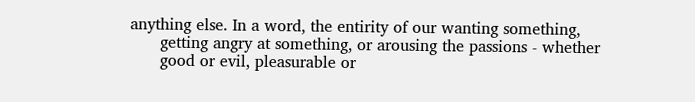anything else. In a word, the entirity of our wanting something,
      getting angry at something, or arousing the passions - whether
      good or evil, pleasurable or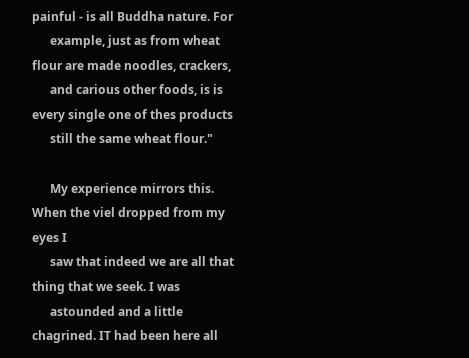painful - is all Buddha nature. For
      example, just as from wheat flour are made noodles, crackers,
      and carious other foods, is is every single one of thes products
      still the same wheat flour."

      My experience mirrors this. When the viel dropped from my eyes I
      saw that indeed we are all that thing that we seek. I was
      astounded and a little chagrined. IT had been here all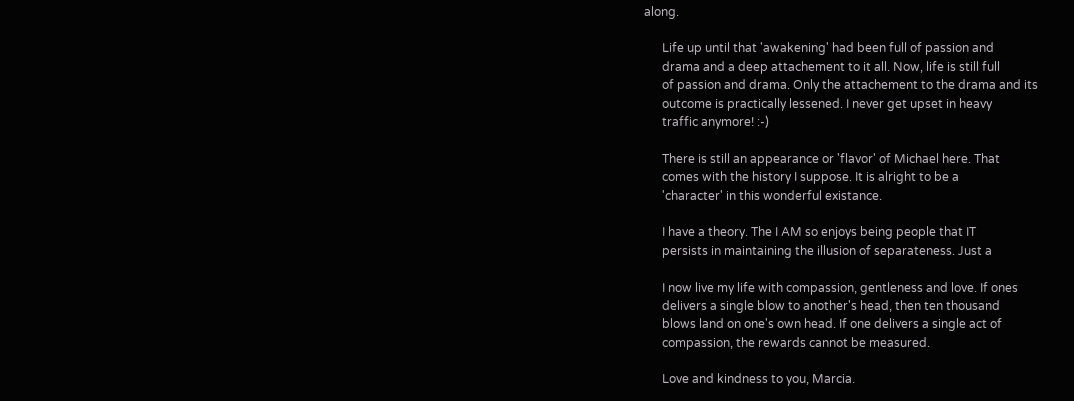along.

      Life up until that 'awakening' had been full of passion and
      drama and a deep attachement to it all. Now, life is still full
      of passion and drama. Only the attachement to the drama and its
      outcome is practically lessened. I never get upset in heavy
      traffic anymore! :-)

      There is still an appearance or 'flavor' of Michael here. That
      comes with the history I suppose. It is alright to be a
      'character' in this wonderful existance.

      I have a theory. The I AM so enjoys being people that IT
      persists in maintaining the illusion of separateness. Just a

      I now live my life with compassion, gentleness and love. If ones
      delivers a single blow to another's head, then ten thousand
      blows land on one's own head. If one delivers a single act of
      compassion, the rewards cannot be measured.

      Love and kindness to you, Marcia.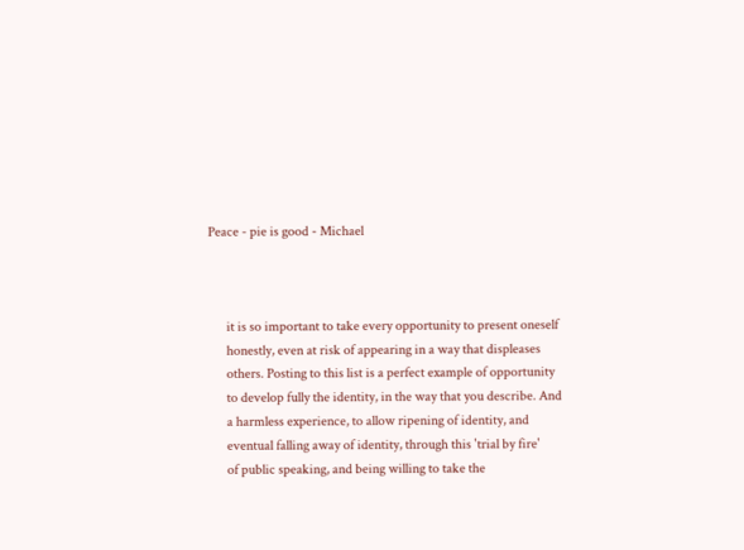Peace - pie is good - Michael



      it is so important to take every opportunity to present oneself
      honestly, even at risk of appearing in a way that displeases
      others. Posting to this list is a perfect example of opportunity
      to develop fully the identity, in the way that you describe. And
      a harmless experience, to allow ripening of identity, and
      eventual falling away of identity, through this 'trial by fire'
      of public speaking, and being willing to take the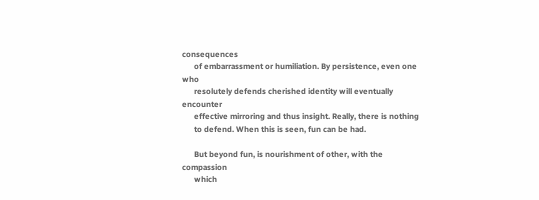consequences
      of embarrassment or humiliation. By persistence, even one who
      resolutely defends cherished identity will eventually encounter
      effective mirroring and thus insight. Really, there is nothing
      to defend. When this is seen, fun can be had.

      But beyond fun, is nourishment of other, with the compassion
      which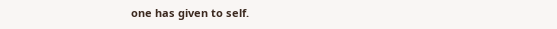one has given to self.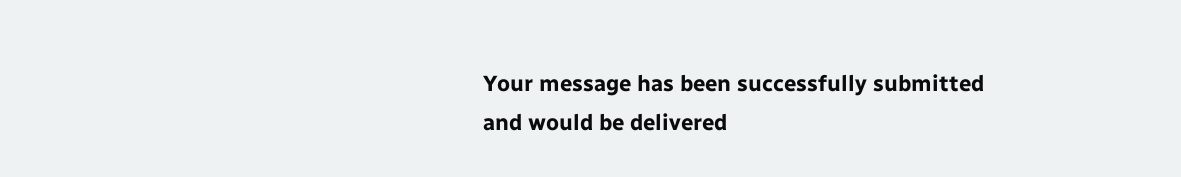Your message has been successfully submitted and would be delivered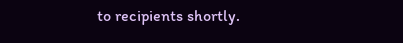to recipients shortly.